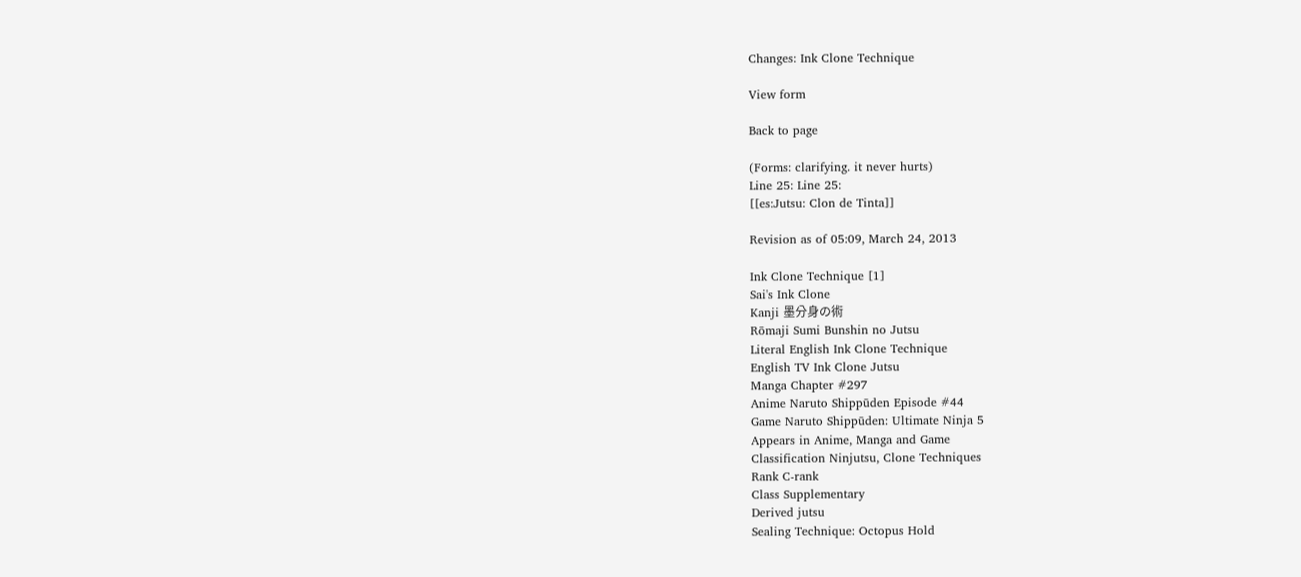Changes: Ink Clone Technique

View form

Back to page

(Forms: clarifying. it never hurts)
Line 25: Line 25:
[[es:Jutsu: Clon de Tinta]]

Revision as of 05:09, March 24, 2013

Ink Clone Technique [1]
Sai's Ink Clone
Kanji 墨分身の術
Rōmaji Sumi Bunshin no Jutsu
Literal English Ink Clone Technique
English TV Ink Clone Jutsu
Manga Chapter #297
Anime Naruto Shippūden Episode #44
Game Naruto Shippūden: Ultimate Ninja 5
Appears in Anime, Manga and Game
Classification Ninjutsu, Clone Techniques
Rank C-rank
Class Supplementary
Derived jutsu
Sealing Technique: Octopus Hold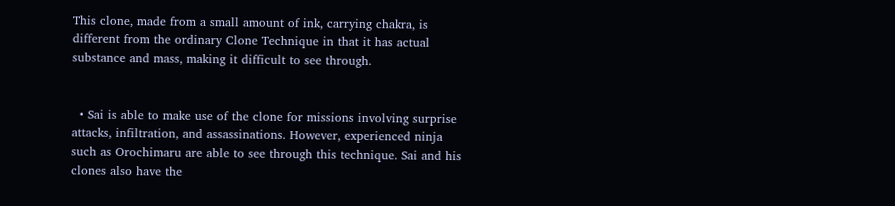This clone, made from a small amount of ink, carrying chakra, is different from the ordinary Clone Technique in that it has actual substance and mass, making it difficult to see through.


  • Sai is able to make use of the clone for missions involving surprise attacks, infiltration, and assassinations. However, experienced ninja such as Orochimaru are able to see through this technique. Sai and his clones also have the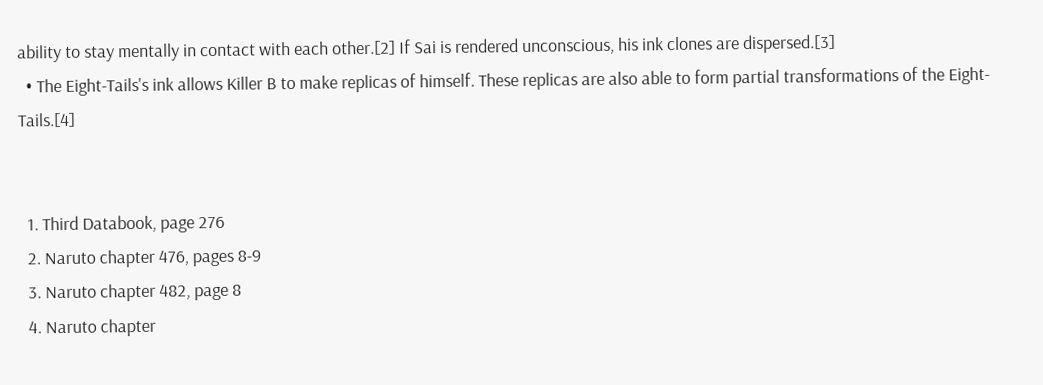ability to stay mentally in contact with each other.[2] If Sai is rendered unconscious, his ink clones are dispersed.[3]
  • The Eight-Tails's ink allows Killer B to make replicas of himself. These replicas are also able to form partial transformations of the Eight-Tails.[4]


  1. Third Databook, page 276
  2. Naruto chapter 476, pages 8-9
  3. Naruto chapter 482, page 8
  4. Naruto chapter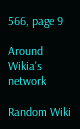566, page 9

Around Wikia's network

Random Wiki